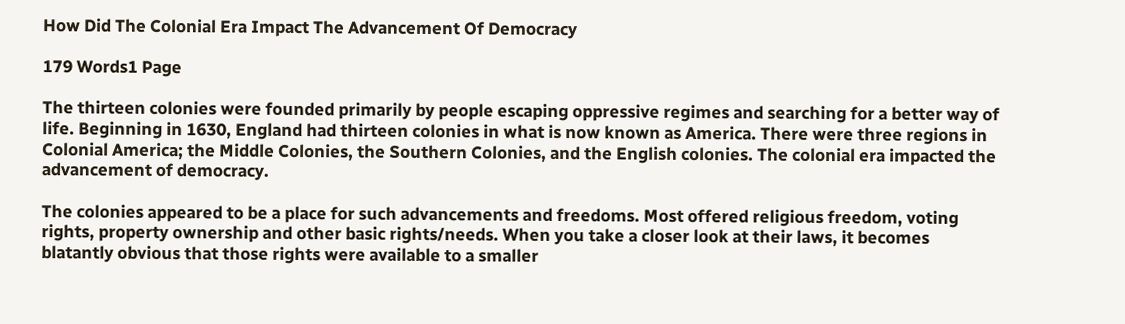How Did The Colonial Era Impact The Advancement Of Democracy

179 Words1 Page

The thirteen colonies were founded primarily by people escaping oppressive regimes and searching for a better way of life. Beginning in 1630, England had thirteen colonies in what is now known as America. There were three regions in Colonial America; the Middle Colonies, the Southern Colonies, and the English colonies. The colonial era impacted the advancement of democracy.

The colonies appeared to be a place for such advancements and freedoms. Most offered religious freedom, voting rights, property ownership and other basic rights/needs. When you take a closer look at their laws, it becomes blatantly obvious that those rights were available to a smaller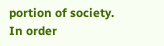portion of society. In order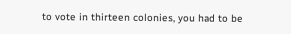to vote in thirteen colonies, you had to be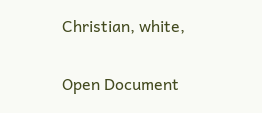Christian, white,

Open Document